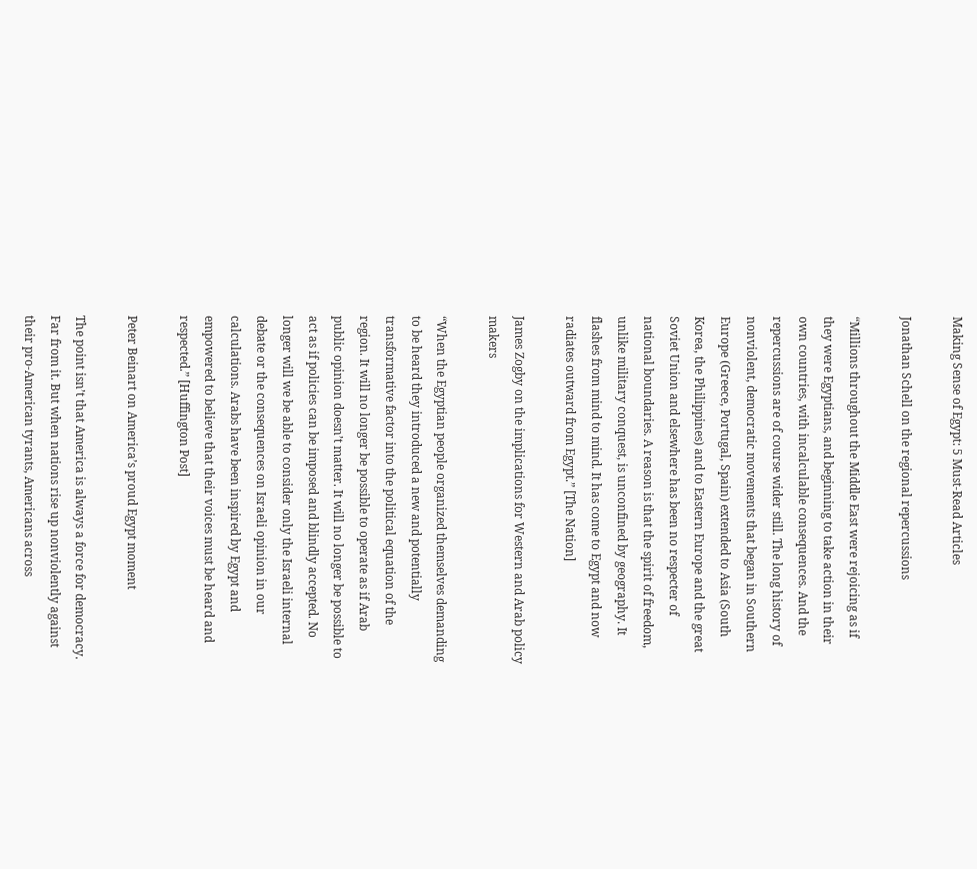Making Sense of Egypt: 5 Must-Read Articles

Jonathan Schell on the regional repercussions

“Millions throughout the Middle East were rejoicing as if they were Egyptians, and beginning to take action in their own countries, with incalculable consequences. And the repercussions are of course wider still. The long history of nonviolent, democratic movements that began in Southern Europe (Greece, Portugal, Spain) extended to Asia (South Korea, the Philippines) and to Eastern Europe and the great Soviet Union and elsewhere has been no respecter of national boundaries. A reason is that the spirit of freedom, unlike military conquest, is unconfined by geography. It flashes from mind to mind. It has come to Egypt and now radiates outward from Egypt.” [The Nation]

James Zogby on the implications for Western and Arab policy makers

“When the Egyptian people organized themselves demanding to be heard they introduced a new and potentially transformative factor into the political equation of the region. It will no longer be possible to operate as if Arab public opinion doesn’t matter. It will no longer be possible to act as if policies can be imposed and blindly accepted. No longer will we be able to consider only the Israeli internal debate or the consequences on Israeli opinion in our calculations. Arabs have been inspired by Egypt and empowered to believe that their voices must be heard and respected.” [Huffington Post]

Peter Beinart on America’s proud Egypt moment

The point isn’t that America is always a force for democracy. Far from it. But when nations rise up nonviolently against their pro-American tyrants, Americans across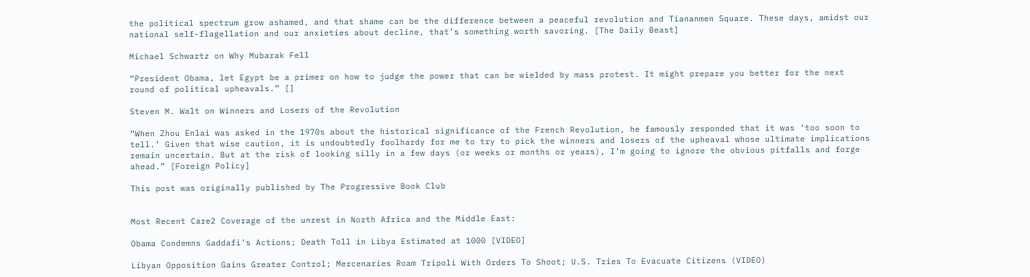the political spectrum grow ashamed, and that shame can be the difference between a peaceful revolution and Tiananmen Square. These days, amidst our national self-flagellation and our anxieties about decline, that’s something worth savoring. [The Daily Beast]

Michael Schwartz on Why Mubarak Fell

“President Obama, let Egypt be a primer on how to judge the power that can be wielded by mass protest. It might prepare you better for the next round of political upheavals.” []

Steven M. Walt on Winners and Losers of the Revolution

“When Zhou Enlai was asked in the 1970s about the historical significance of the French Revolution, he famously responded that it was ‘too soon to tell.’ Given that wise caution, it is undoubtedly foolhardy for me to try to pick the winners and losers of the upheaval whose ultimate implications remain uncertain. But at the risk of looking silly in a few days (or weeks or months or years), I’m going to ignore the obvious pitfalls and forge ahead.” [Foreign Policy]

This post was originally published by The Progressive Book Club


Most Recent Care2 Coverage of the unrest in North Africa and the Middle East:

Obama Condemns Gaddafi’s Actions; Death Toll in Libya Estimated at 1000 [VIDEO]

Libyan Opposition Gains Greater Control; Mercenaries Roam Tripoli With Orders To Shoot; U.S. Tries To Evacuate Citizens (VIDEO)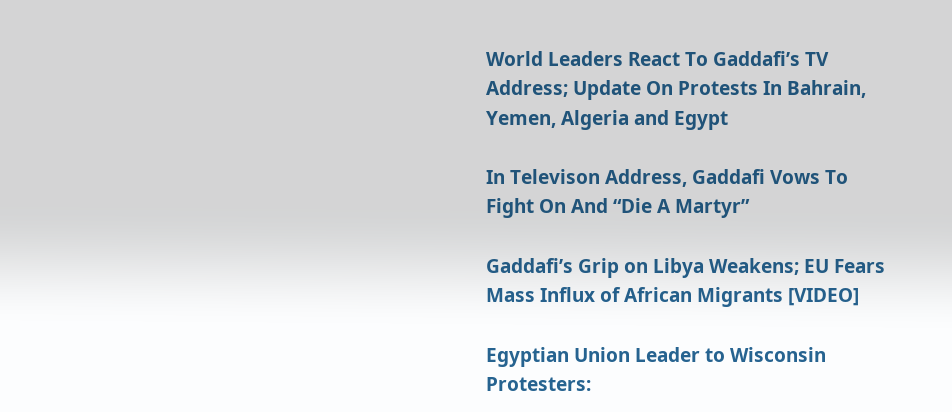World Leaders React To Gaddafi’s TV Address; Update On Protests In Bahrain, Yemen, Algeria and Egypt

In Televison Address, Gaddafi Vows To Fight On And “Die A Martyr”

Gaddafi’s Grip on Libya Weakens; EU Fears Mass Influx of African Migrants [VIDEO]

Egyptian Union Leader to Wisconsin Protesters: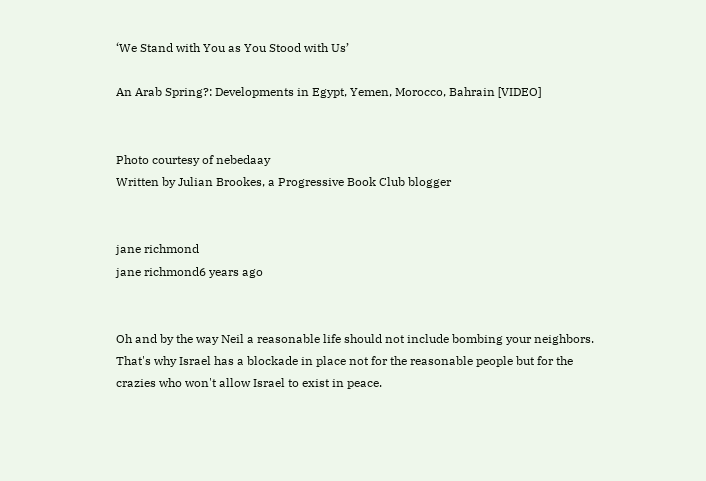‘We Stand with You as You Stood with Us’

An Arab Spring?: Developments in Egypt, Yemen, Morocco, Bahrain [VIDEO]


Photo courtesy of nebedaay
Written by Julian Brookes, a Progressive Book Club blogger


jane richmond
jane richmond6 years ago


Oh and by the way Neil a reasonable life should not include bombing your neighbors. That's why Israel has a blockade in place not for the reasonable people but for the crazies who won't allow Israel to exist in peace.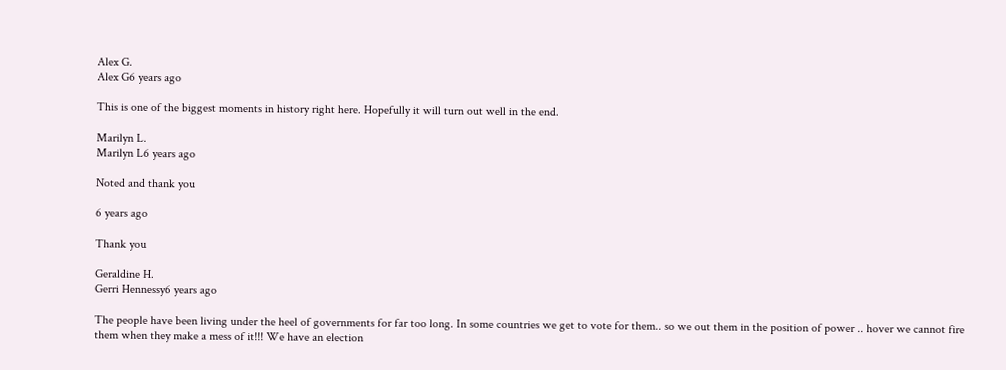Alex G.
Alex G6 years ago

This is one of the biggest moments in history right here. Hopefully it will turn out well in the end.

Marilyn L.
Marilyn L6 years ago

Noted and thank you

6 years ago

Thank you

Geraldine H.
Gerri Hennessy6 years ago

The people have been living under the heel of governments for far too long. In some countries we get to vote for them.. so we out them in the position of power .. hover we cannot fire them when they make a mess of it!!! We have an election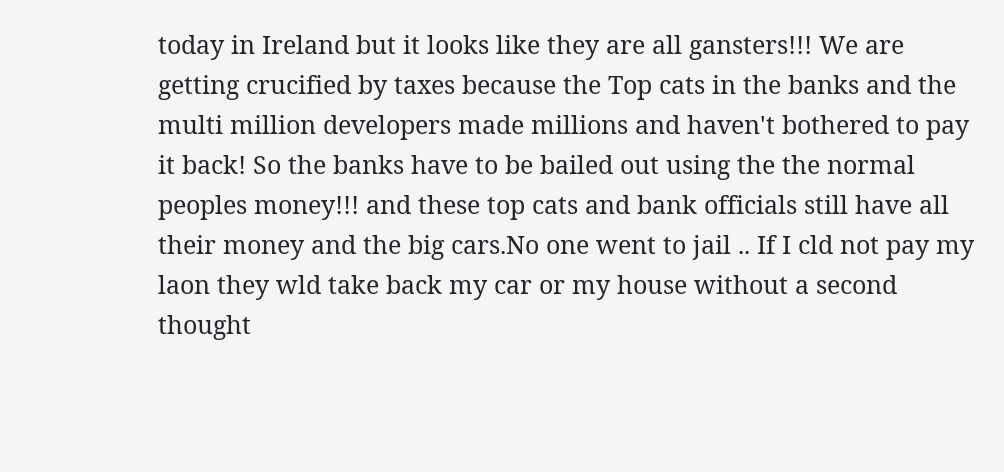today in Ireland but it looks like they are all gansters!!! We are getting crucified by taxes because the Top cats in the banks and the multi million developers made millions and haven't bothered to pay it back! So the banks have to be bailed out using the the normal peoples money!!! and these top cats and bank officials still have all their money and the big cars.No one went to jail .. If I cld not pay my laon they wld take back my car or my house without a second thought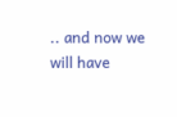.. and now we will have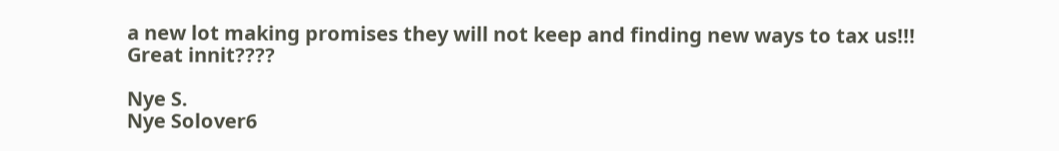a new lot making promises they will not keep and finding new ways to tax us!!! Great innit????

Nye S.
Nye Solover6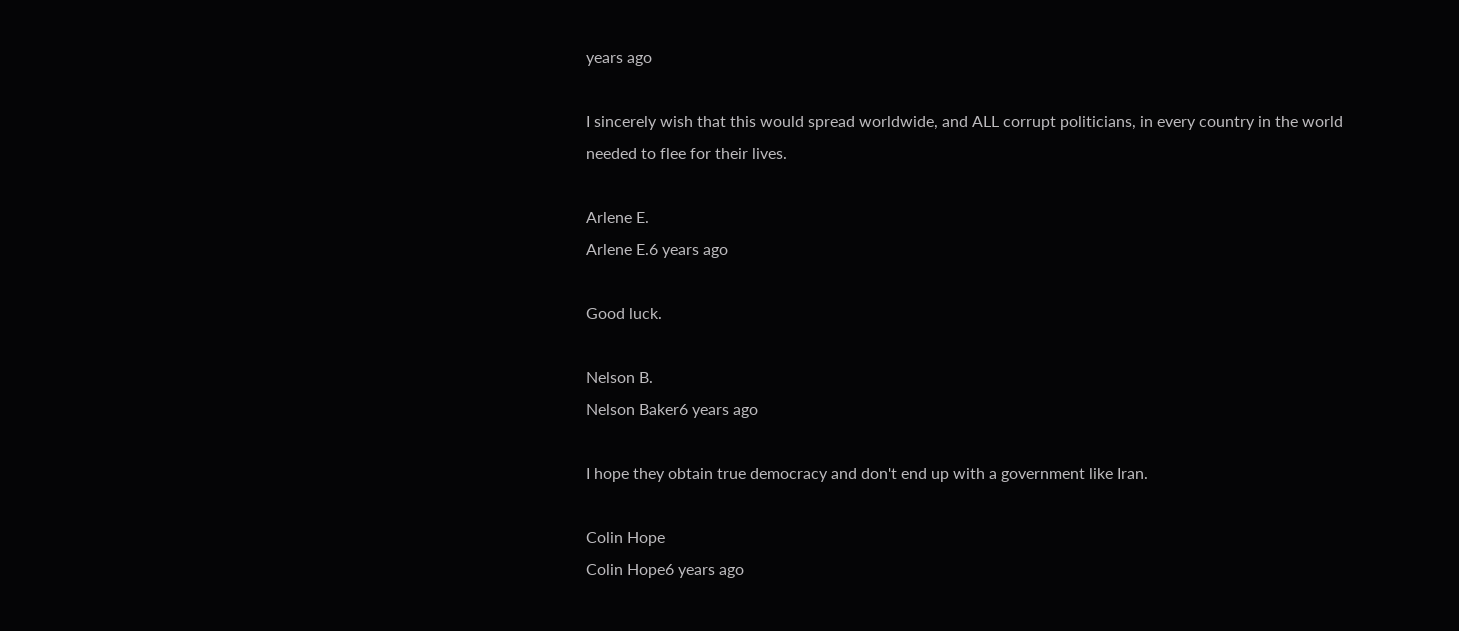years ago

I sincerely wish that this would spread worldwide, and ALL corrupt politicians, in every country in the world needed to flee for their lives.

Arlene E.
Arlene E.6 years ago

Good luck.

Nelson B.
Nelson Baker6 years ago

I hope they obtain true democracy and don't end up with a government like Iran.

Colin Hope
Colin Hope6 years ago